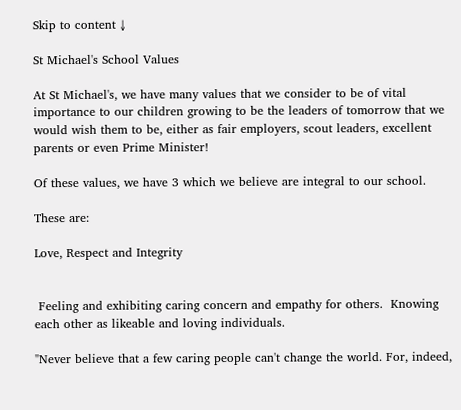Skip to content ↓

St Michael's School Values

At St Michael's, we have many values that we consider to be of vital importance to our children growing to be the leaders of tomorrow that we would wish them to be, either as fair employers, scout leaders, excellent parents or even Prime Minister!

Of these values, we have 3 which we believe are integral to our school.

These are:

Love, Respect and Integrity


 Feeling and exhibiting caring concern and empathy for others.  Knowing each other as likeable and loving individuals.

"Never believe that a few caring people can't change the world. For, indeed,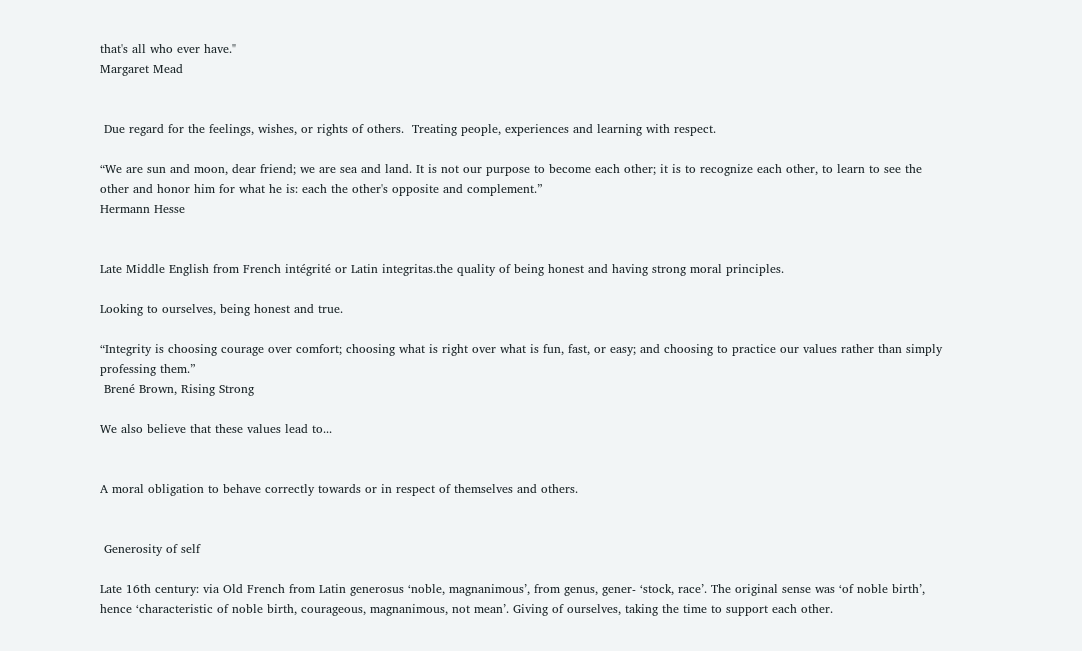that's all who ever have."
Margaret Mead


 Due regard for the feelings, wishes, or rights of others.  Treating people, experiences and learning with respect.

“We are sun and moon, dear friend; we are sea and land. It is not our purpose to become each other; it is to recognize each other, to learn to see the other and honor him for what he is: each the other's opposite and complement.”
Hermann Hesse


Late Middle English from French intégrité or Latin integritas.the quality of being honest and having strong moral principles.

Looking to ourselves, being honest and true.

“Integrity is choosing courage over comfort; choosing what is right over what is fun, fast, or easy; and choosing to practice our values rather than simply professing them.”
 Brené Brown, Rising Strong

We also believe that these values lead to...


A moral obligation to behave correctly towards or in respect of themselves and others.


 Generosity of self

Late 16th century: via Old French from Latin generosus ‘noble, magnanimous’, from genus, gener- ‘stock, race’. The original sense was ‘of noble birth’, hence ‘characteristic of noble birth, courageous, magnanimous, not mean’. Giving of ourselves, taking the time to support each other.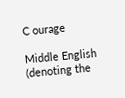C ourage

Middle English (denoting the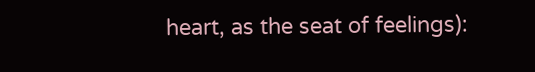heart, as the seat of feelings):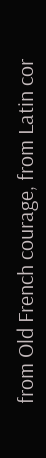from Old French courage, from Latin cor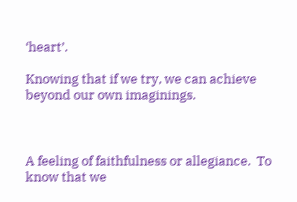‘heart’.

Knowing that if we try, we can achieve beyond our own imaginings.



A feeling of faithfulness or allegiance.  To know that we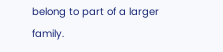belong to part of a larger family.